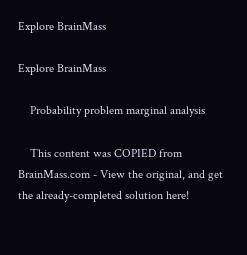Explore BrainMass

Explore BrainMass

    Probability problem marginal analysis

    This content was COPIED from BrainMass.com - View the original, and get the already-completed solution here!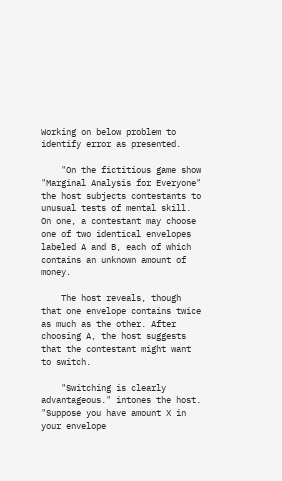Working on below problem to identify error as presented.

    "On the fictitious game show "Marginal Analysis for Everyone" the host subjects contestants to unusual tests of mental skill. On one, a contestant may choose one of two identical envelopes labeled A and B, each of which contains an unknown amount of money.

    The host reveals, though that one envelope contains twice as much as the other. After choosing A, the host suggests that the contestant might want to switch.

    "Switching is clearly advantageous." intones the host. "Suppose you have amount X in your envelope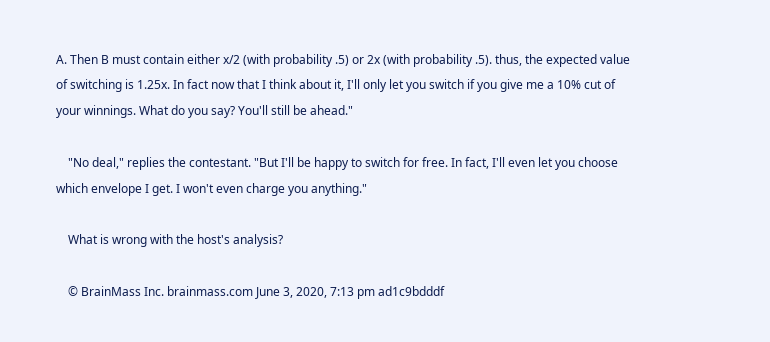A. Then B must contain either x/2 (with probability .5) or 2x (with probability .5). thus, the expected value of switching is 1.25x. In fact now that I think about it, I'll only let you switch if you give me a 10% cut of your winnings. What do you say? You'll still be ahead."

    "No deal," replies the contestant. "But I'll be happy to switch for free. In fact, I'll even let you choose which envelope I get. I won't even charge you anything."

    What is wrong with the host's analysis?

    © BrainMass Inc. brainmass.com June 3, 2020, 7:13 pm ad1c9bdddf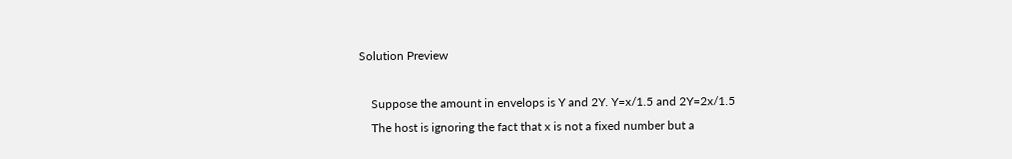Solution Preview

    Suppose the amount in envelops is Y and 2Y. Y=x/1.5 and 2Y=2x/1.5
    The host is ignoring the fact that x is not a fixed number but a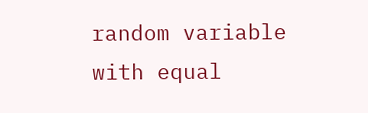random variable with equal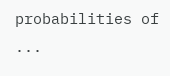probabilities of ...